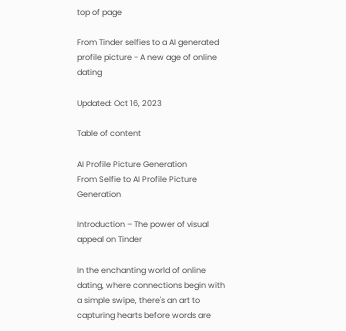top of page

From Tinder selfies to a AI generated profile picture - A new age of online dating

Updated: Oct 16, 2023

Table of content

AI Profile Picture Generation
From Selfie to AI Profile Picture Generation

Introduction – The power of visual appeal on Tinder

In the enchanting world of online dating, where connections begin with a simple swipe, there's an art to capturing hearts before words are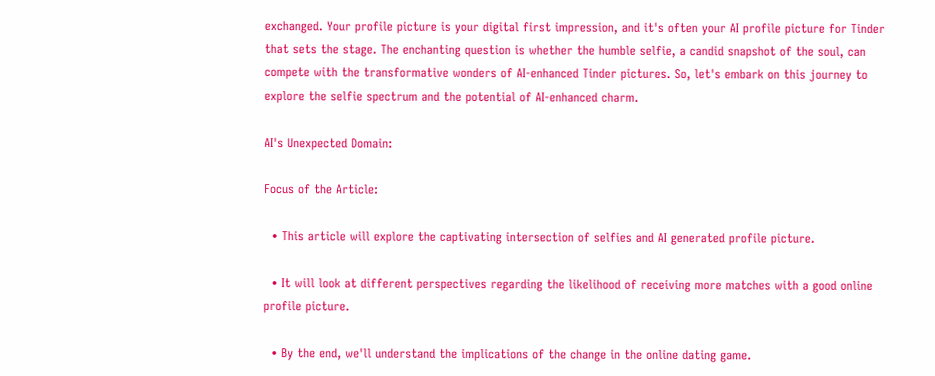exchanged. Your profile picture is your digital first impression, and it's often your AI profile picture for Tinder that sets the stage. The enchanting question is whether the humble selfie, a candid snapshot of the soul, can compete with the transformative wonders of AI-enhanced Tinder pictures. So, let's embark on this journey to explore the selfie spectrum and the potential of AI-enhanced charm.

AI's Unexpected Domain:

Focus of the Article:

  • This article will explore the captivating intersection of selfies and AI generated profile picture.

  • It will look at different perspectives regarding the likelihood of receiving more matches with a good online profile picture.

  • By the end, we'll understand the implications of the change in the online dating game.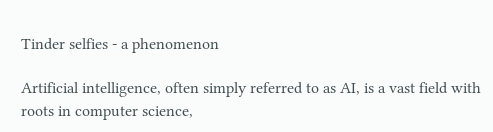Tinder selfies - a phenomenon

Artificial intelligence, often simply referred to as AI, is a vast field with roots in computer science,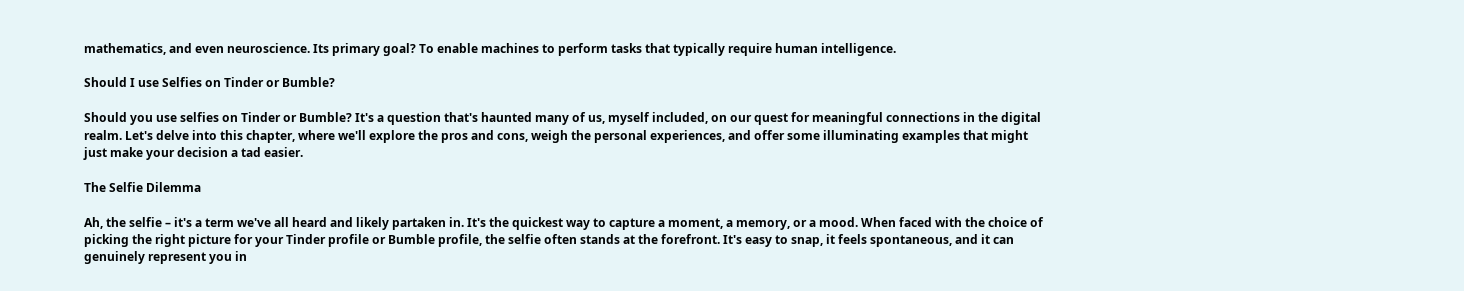mathematics, and even neuroscience. Its primary goal? To enable machines to perform tasks that typically require human intelligence.

Should I use Selfies on Tinder or Bumble?

Should you use selfies on Tinder or Bumble? It's a question that's haunted many of us, myself included, on our quest for meaningful connections in the digital realm. Let's delve into this chapter, where we'll explore the pros and cons, weigh the personal experiences, and offer some illuminating examples that might just make your decision a tad easier.

The Selfie Dilemma

Ah, the selfie – it's a term we've all heard and likely partaken in. It's the quickest way to capture a moment, a memory, or a mood. When faced with the choice of picking the right picture for your Tinder profile or Bumble profile, the selfie often stands at the forefront. It's easy to snap, it feels spontaneous, and it can genuinely represent you in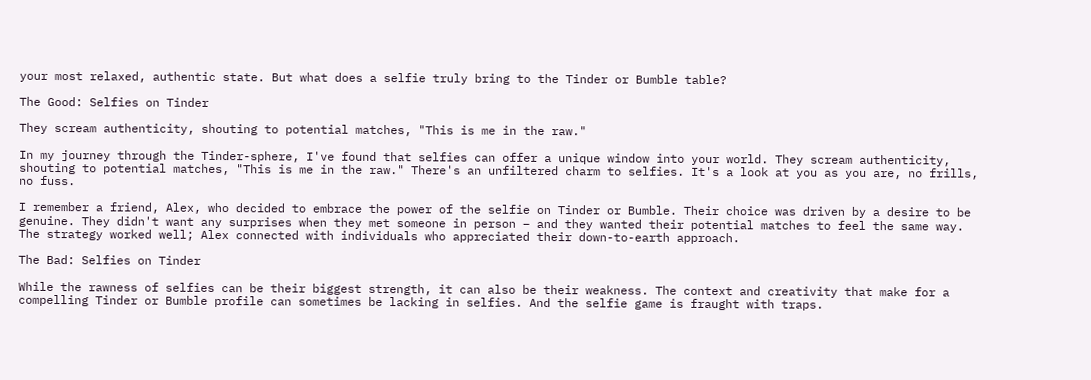your most relaxed, authentic state. But what does a selfie truly bring to the Tinder or Bumble table?

The Good: Selfies on Tinder

They scream authenticity, shouting to potential matches, "This is me in the raw."

In my journey through the Tinder-sphere, I've found that selfies can offer a unique window into your world. They scream authenticity, shouting to potential matches, "This is me in the raw." There's an unfiltered charm to selfies. It's a look at you as you are, no frills, no fuss.

I remember a friend, Alex, who decided to embrace the power of the selfie on Tinder or Bumble. Their choice was driven by a desire to be genuine. They didn't want any surprises when they met someone in person – and they wanted their potential matches to feel the same way. The strategy worked well; Alex connected with individuals who appreciated their down-to-earth approach.

The Bad: Selfies on Tinder

While the rawness of selfies can be their biggest strength, it can also be their weakness. The context and creativity that make for a compelling Tinder or Bumble profile can sometimes be lacking in selfies. And the selfie game is fraught with traps.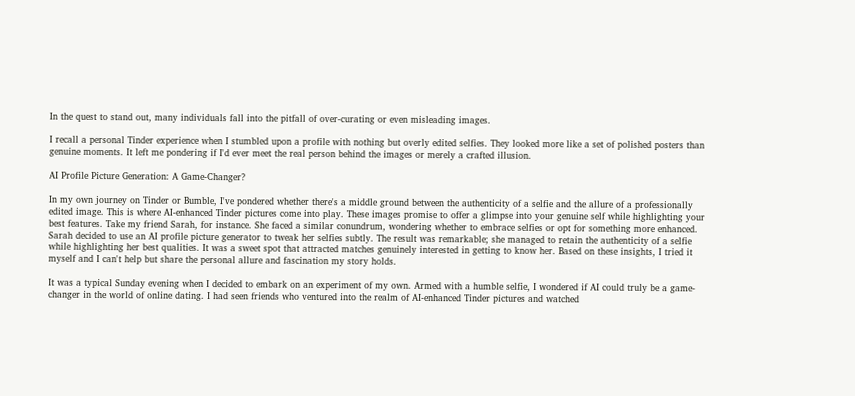In the quest to stand out, many individuals fall into the pitfall of over-curating or even misleading images.

I recall a personal Tinder experience when I stumbled upon a profile with nothing but overly edited selfies. They looked more like a set of polished posters than genuine moments. It left me pondering if I'd ever meet the real person behind the images or merely a crafted illusion.

AI Profile Picture Generation: A Game-Changer?

In my own journey on Tinder or Bumble, I've pondered whether there's a middle ground between the authenticity of a selfie and the allure of a professionally edited image. This is where AI-enhanced Tinder pictures come into play. These images promise to offer a glimpse into your genuine self while highlighting your best features. Take my friend Sarah, for instance. She faced a similar conundrum, wondering whether to embrace selfies or opt for something more enhanced. Sarah decided to use an AI profile picture generator to tweak her selfies subtly. The result was remarkable; she managed to retain the authenticity of a selfie while highlighting her best qualities. It was a sweet spot that attracted matches genuinely interested in getting to know her. Based on these insights, I tried it myself and I can't help but share the personal allure and fascination my story holds.

It was a typical Sunday evening when I decided to embark on an experiment of my own. Armed with a humble selfie, I wondered if AI could truly be a game-changer in the world of online dating. I had seen friends who ventured into the realm of AI-enhanced Tinder pictures and watched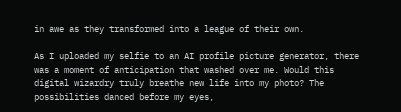in awe as they transformed into a league of their own.

As I uploaded my selfie to an AI profile picture generator, there was a moment of anticipation that washed over me. Would this digital wizardry truly breathe new life into my photo? The possibilities danced before my eyes,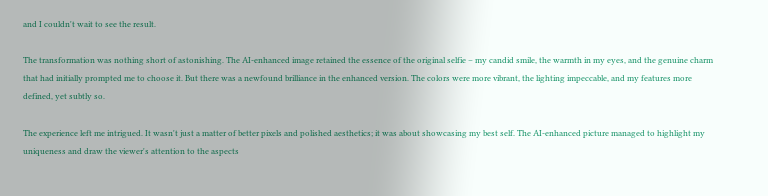and I couldn't wait to see the result.

The transformation was nothing short of astonishing. The AI-enhanced image retained the essence of the original selfie – my candid smile, the warmth in my eyes, and the genuine charm that had initially prompted me to choose it. But there was a newfound brilliance in the enhanced version. The colors were more vibrant, the lighting impeccable, and my features more defined, yet subtly so.

The experience left me intrigued. It wasn't just a matter of better pixels and polished aesthetics; it was about showcasing my best self. The AI-enhanced picture managed to highlight my uniqueness and draw the viewer's attention to the aspects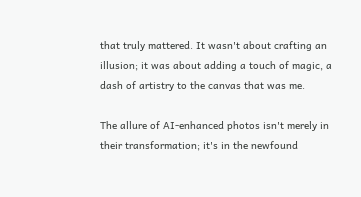that truly mattered. It wasn't about crafting an illusion; it was about adding a touch of magic, a dash of artistry to the canvas that was me.

The allure of AI-enhanced photos isn't merely in their transformation; it's in the newfound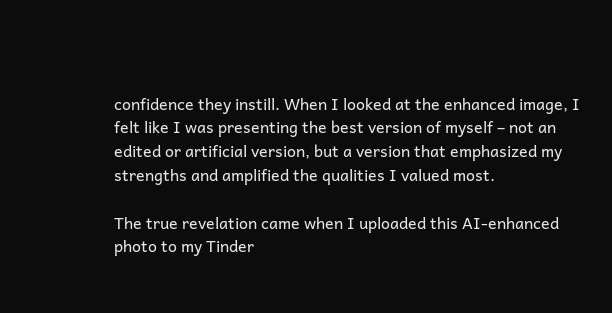confidence they instill. When I looked at the enhanced image, I felt like I was presenting the best version of myself – not an edited or artificial version, but a version that emphasized my strengths and amplified the qualities I valued most.

The true revelation came when I uploaded this AI-enhanced photo to my Tinder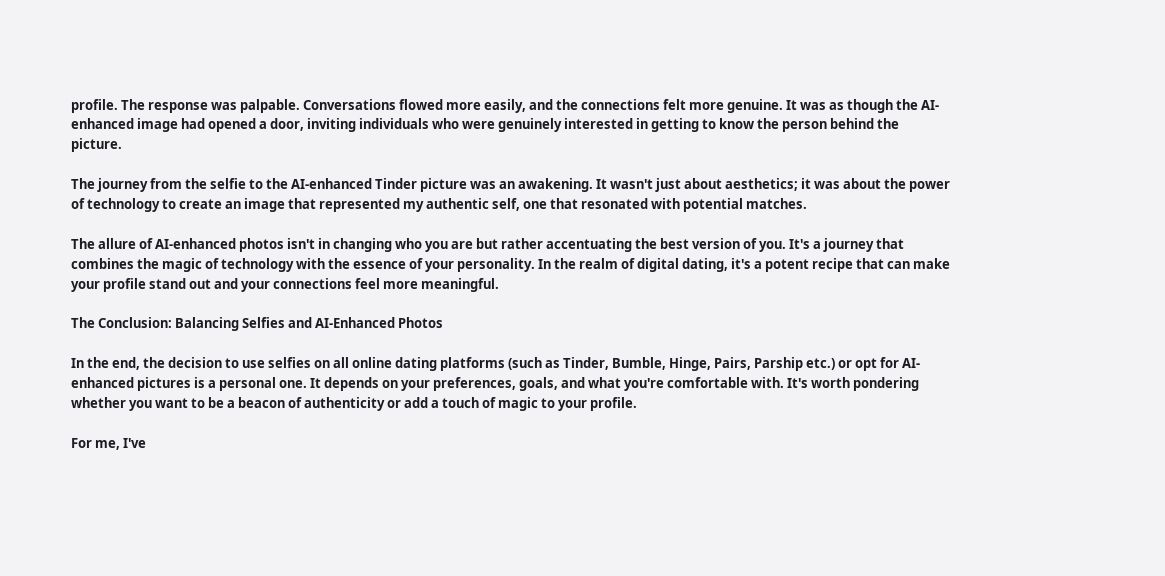profile. The response was palpable. Conversations flowed more easily, and the connections felt more genuine. It was as though the AI-enhanced image had opened a door, inviting individuals who were genuinely interested in getting to know the person behind the picture.

The journey from the selfie to the AI-enhanced Tinder picture was an awakening. It wasn't just about aesthetics; it was about the power of technology to create an image that represented my authentic self, one that resonated with potential matches.

The allure of AI-enhanced photos isn't in changing who you are but rather accentuating the best version of you. It's a journey that combines the magic of technology with the essence of your personality. In the realm of digital dating, it's a potent recipe that can make your profile stand out and your connections feel more meaningful.

The Conclusion: Balancing Selfies and AI-Enhanced Photos

In the end, the decision to use selfies on all online dating platforms (such as Tinder, Bumble, Hinge, Pairs, Parship etc.) or opt for AI-enhanced pictures is a personal one. It depends on your preferences, goals, and what you're comfortable with. It's worth pondering whether you want to be a beacon of authenticity or add a touch of magic to your profile.

For me, I've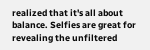realized that it's all about balance. Selfies are great for revealing the unfiltered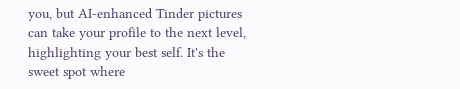you, but AI-enhanced Tinder pictures can take your profile to the next level, highlighting your best self. It's the sweet spot where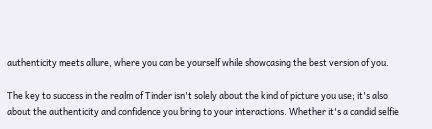authenticity meets allure, where you can be yourself while showcasing the best version of you.

The key to success in the realm of Tinder isn't solely about the kind of picture you use; it's also about the authenticity and confidence you bring to your interactions. Whether it's a candid selfie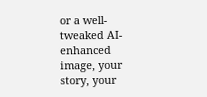or a well-tweaked AI-enhanced image, your story, your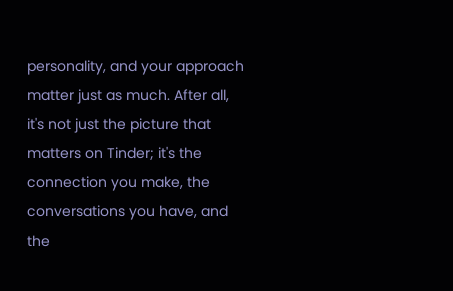personality, and your approach matter just as much. After all, it's not just the picture that matters on Tinder; it's the connection you make, the conversations you have, and the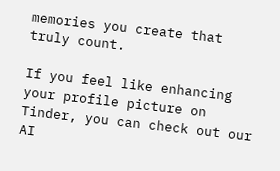memories you create that truly count.

If you feel like enhancing your profile picture on Tinder, you can check out our AI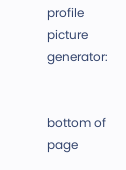profile picture generator:


bottom of page